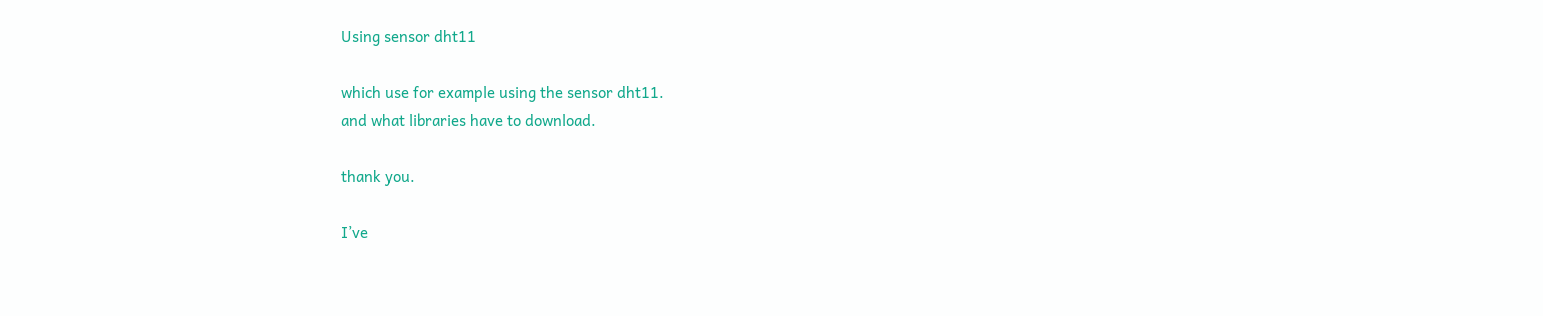Using sensor dht11

which use for example using the sensor dht11.
and what libraries have to download.

thank you.

I’ve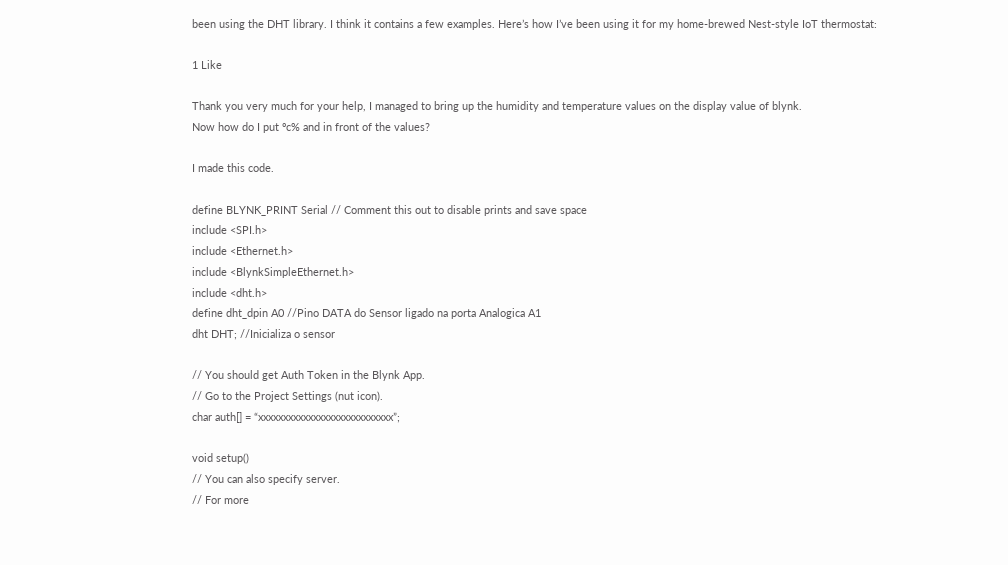been using the DHT library. I think it contains a few examples. Here’s how I’ve been using it for my home-brewed Nest-style IoT thermostat:

1 Like

Thank you very much for your help, I managed to bring up the humidity and temperature values on the display value of blynk.
Now how do I put ºc% and in front of the values?

I made this code.

define BLYNK_PRINT Serial // Comment this out to disable prints and save space
include <SPI.h>
include <Ethernet.h>
include <BlynkSimpleEthernet.h>
include <dht.h>
define dht_dpin A0 //Pino DATA do Sensor ligado na porta Analogica A1
dht DHT; //Inicializa o sensor

// You should get Auth Token in the Blynk App.
// Go to the Project Settings (nut icon).
char auth[] = “xxxxxxxxxxxxxxxxxxxxxxxxxxx”;

void setup()
// You can also specify server.
// For more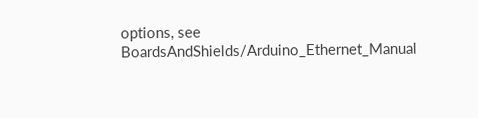options, see BoardsAndShields/Arduino_Ethernet_Manual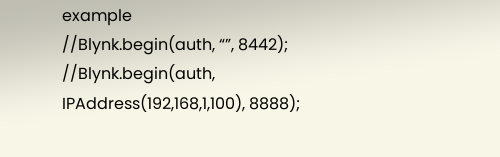example
//Blynk.begin(auth, “”, 8442);
//Blynk.begin(auth, IPAddress(192,168,1,100), 8888);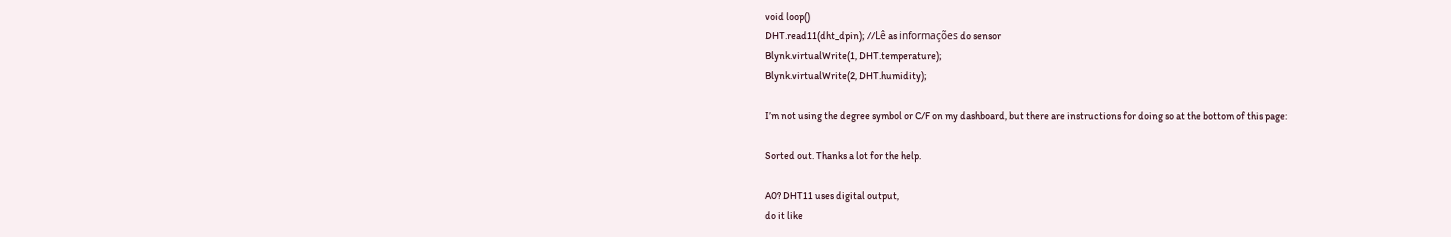void loop()
DHT.read11(dht_dpin); //Lê as informações do sensor
Blynk.virtualWrite(1, DHT.temperature);
Blynk.virtualWrite(2, DHT.humidity);

I’m not using the degree symbol or C/F on my dashboard, but there are instructions for doing so at the bottom of this page:

Sorted out. Thanks a lot for the help.

A0? DHT11 uses digital output,
do it like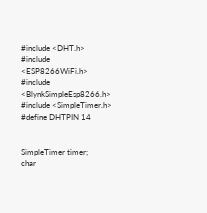#include <DHT.h>
#include <ESP8266WiFi.h>
#include <BlynkSimpleEsp8266.h>
#include <SimpleTimer.h>
#define DHTPIN 14


SimpleTimer timer;
char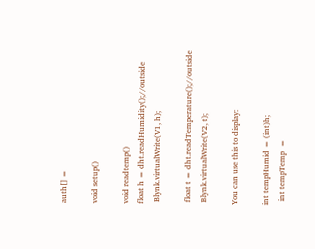auth[] =

void setup()

void readtemp()
float h = dht.readHumidity();//outside
 Blynk.virtualWrite(V1, h);

 float t = dht.readTemperature();//outside
 Blynk.virtualWrite(V2, t);

You can use this to display:

int tempHumid = (int)h;
  int tempTemp  =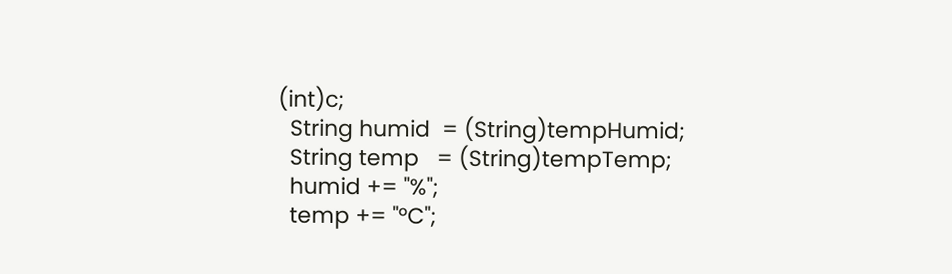(int)c;
  String humid  = (String)tempHumid;
  String temp   = (String)tempTemp;
  humid += "%";
  temp += "°C";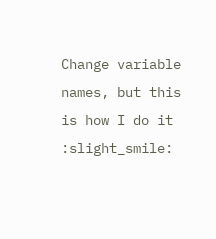Change variable names, but this is how I do it :slight_smile: